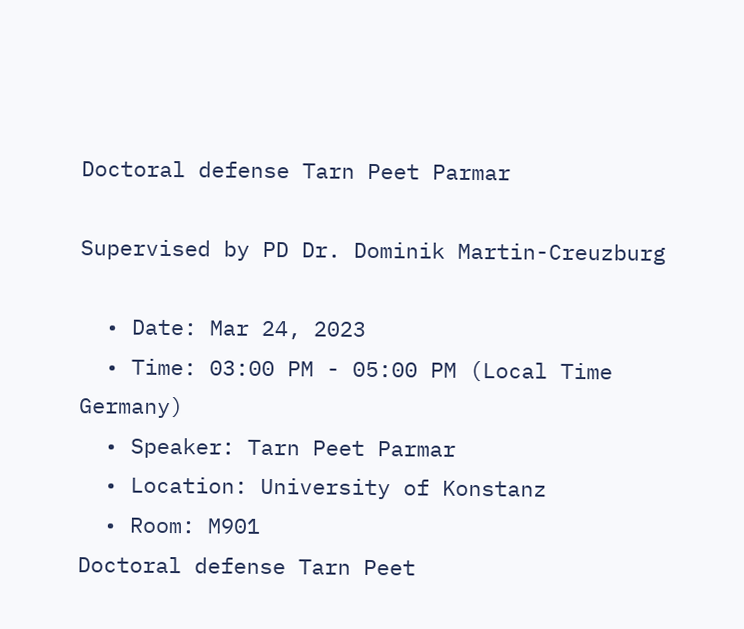Doctoral defense Tarn Peet Parmar

Supervised by PD Dr. Dominik Martin-Creuzburg

  • Date: Mar 24, 2023
  • Time: 03:00 PM - 05:00 PM (Local Time Germany)
  • Speaker: Tarn Peet Parmar
  • Location: University of Konstanz
  • Room: M901
Doctoral defense Tarn Peet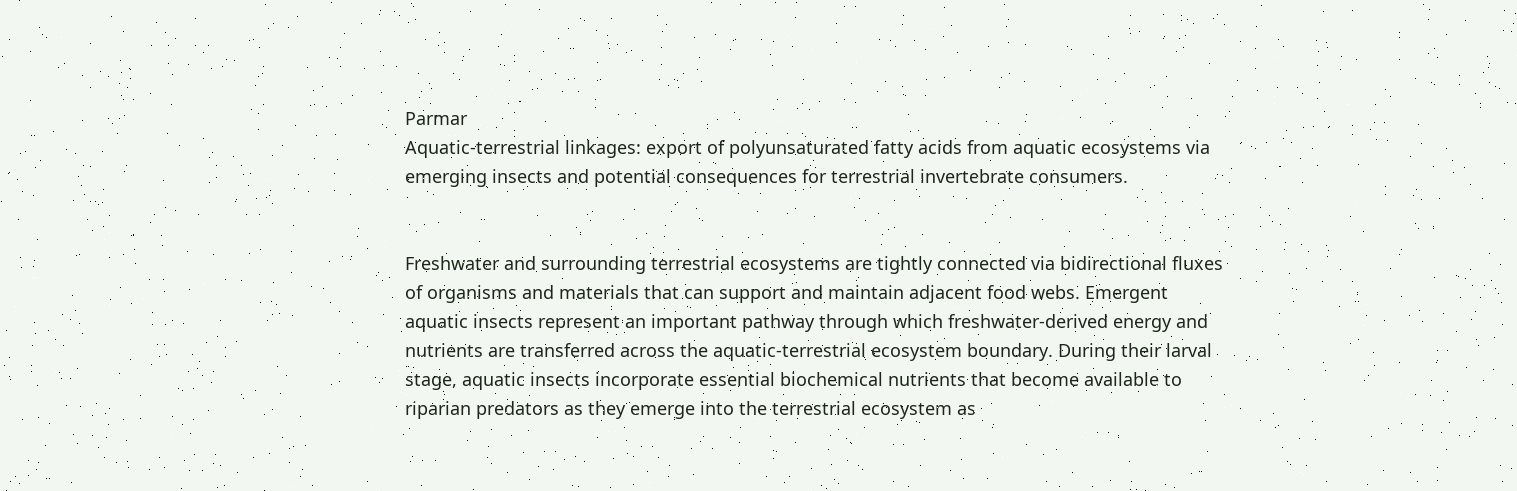Parmar
Aquatic-terrestrial linkages: export of polyunsaturated fatty acids from aquatic ecosystems via emerging insects and potential consequences for terrestrial invertebrate consumers.


Freshwater and surrounding terrestrial ecosystems are tightly connected via bidirectional fluxes of organisms and materials that can support and maintain adjacent food webs. Emergent aquatic insects represent an important pathway through which freshwater-derived energy and nutrients are transferred across the aquatic-terrestrial ecosystem boundary. During their larval stage, aquatic insects incorporate essential biochemical nutrients that become available to riparian predators as they emerge into the terrestrial ecosystem as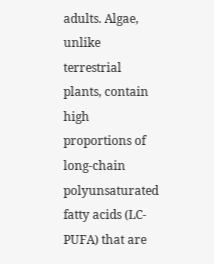adults. Algae, unlike terrestrial plants, contain high proportions of long-chain polyunsaturated fatty acids (LC-PUFA) that are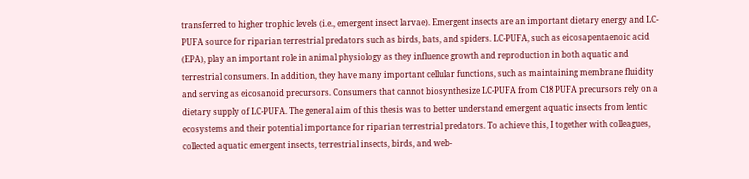transferred to higher trophic levels (i.e., emergent insect larvae). Emergent insects are an important dietary energy and LC-PUFA source for riparian terrestrial predators such as birds, bats, and spiders. LC-PUFA, such as eicosapentaenoic acid (EPA), play an important role in animal physiology as they influence growth and reproduction in both aquatic and terrestrial consumers. In addition, they have many important cellular functions, such as maintaining membrane fluidity and serving as eicosanoid precursors. Consumers that cannot biosynthesize LC-PUFA from C18 PUFA precursors rely on a dietary supply of LC-PUFA. The general aim of this thesis was to better understand emergent aquatic insects from lentic ecosystems and their potential importance for riparian terrestrial predators. To achieve this, I together with colleagues, collected aquatic emergent insects, terrestrial insects, birds, and web-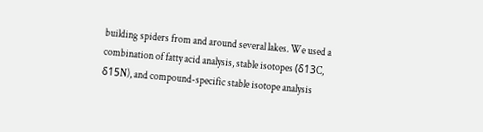building spiders from and around several lakes. We used a combination of fatty acid analysis, stable isotopes (δ13C, δ15N), and compound-specific stable isotope analysis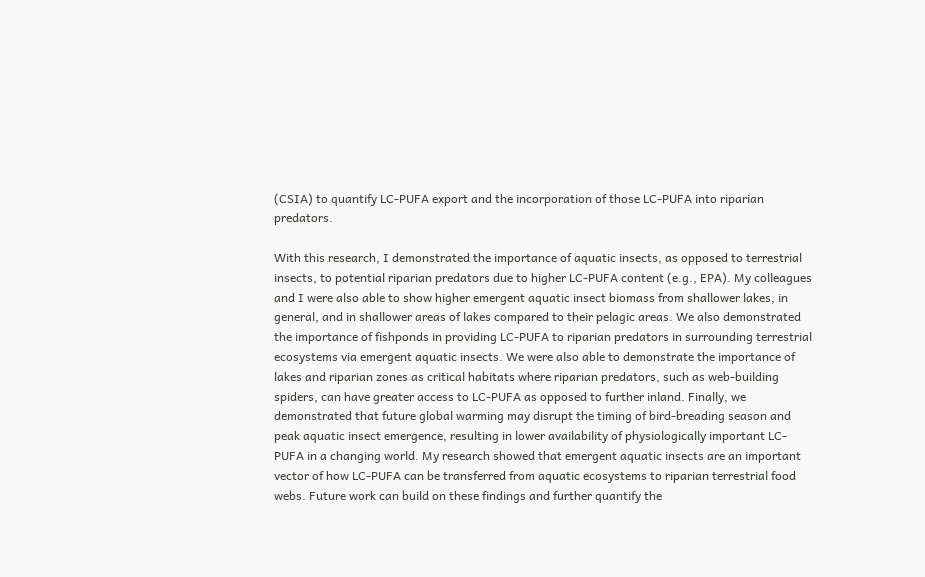(CSIA) to quantify LC-PUFA export and the incorporation of those LC-PUFA into riparian predators.

With this research, I demonstrated the importance of aquatic insects, as opposed to terrestrial insects, to potential riparian predators due to higher LC-PUFA content (e.g., EPA). My colleagues and I were also able to show higher emergent aquatic insect biomass from shallower lakes, in general, and in shallower areas of lakes compared to their pelagic areas. We also demonstrated the importance of fishponds in providing LC-PUFA to riparian predators in surrounding terrestrial ecosystems via emergent aquatic insects. We were also able to demonstrate the importance of lakes and riparian zones as critical habitats where riparian predators, such as web-building spiders, can have greater access to LC-PUFA as opposed to further inland. Finally, we demonstrated that future global warming may disrupt the timing of bird-breading season and peak aquatic insect emergence, resulting in lower availability of physiologically important LC-PUFA in a changing world. My research showed that emergent aquatic insects are an important vector of how LC-PUFA can be transferred from aquatic ecosystems to riparian terrestrial food webs. Future work can build on these findings and further quantify the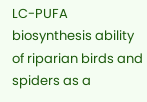LC-PUFA biosynthesis ability of riparian birds and spiders as a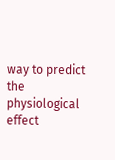way to predict the physiological effect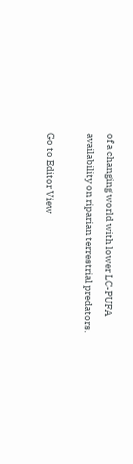of a changing world with lower LC-PUFA availability on riparian terrestrial predators.

Go to Editor View